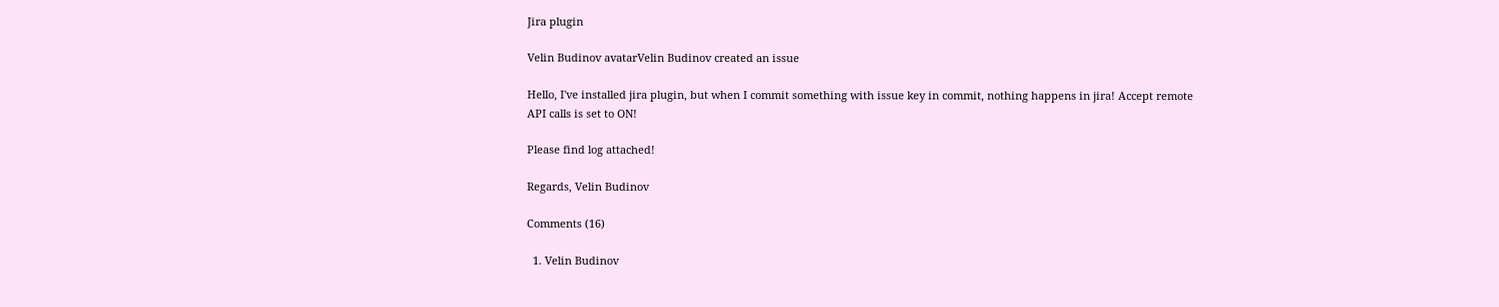Jira plugin

Velin Budinov avatarVelin Budinov created an issue

Hello, I've installed jira plugin, but when I commit something with issue key in commit, nothing happens in jira! Accept remote API calls is set to ON!

Please find log attached!

Regards, Velin Budinov

Comments (16)

  1. Velin Budinov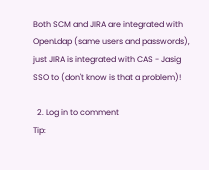Both SCM and JIRA are integrated with OpenLdap (same users and passwords), just JIRA is integrated with CAS - Jasig SSO to (don't know is that a problem)!

  2. Log in to comment
Tip: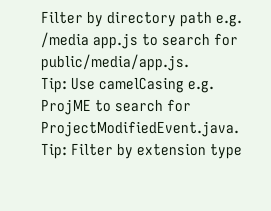Filter by directory path e.g. /media app.js to search for public/media/app.js.
Tip: Use camelCasing e.g. ProjME to search for ProjectModifiedEvent.java.
Tip: Filter by extension type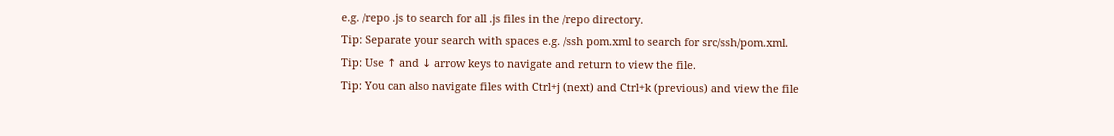e.g. /repo .js to search for all .js files in the /repo directory.
Tip: Separate your search with spaces e.g. /ssh pom.xml to search for src/ssh/pom.xml.
Tip: Use ↑ and ↓ arrow keys to navigate and return to view the file.
Tip: You can also navigate files with Ctrl+j (next) and Ctrl+k (previous) and view the file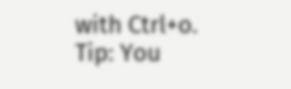with Ctrl+o.
Tip: You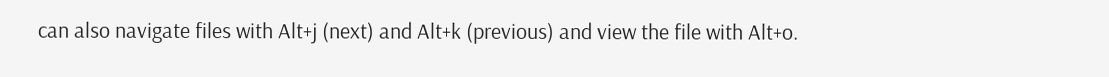can also navigate files with Alt+j (next) and Alt+k (previous) and view the file with Alt+o.